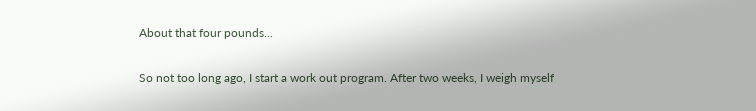About that four pounds...

So not too long ago, I start a work out program. After two weeks, I weigh myself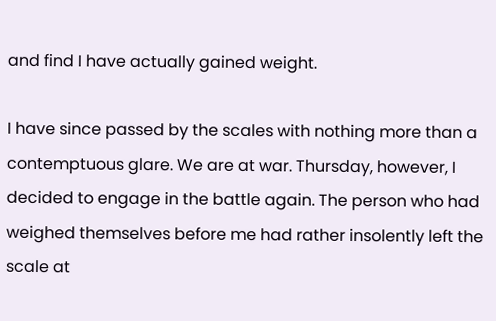and find I have actually gained weight.

I have since passed by the scales with nothing more than a contemptuous glare. We are at war. Thursday, however, I decided to engage in the battle again. The person who had weighed themselves before me had rather insolently left the scale at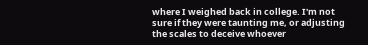where I weighed back in college. I'm not sure if they were taunting me, or adjusting the scales to deceive whoever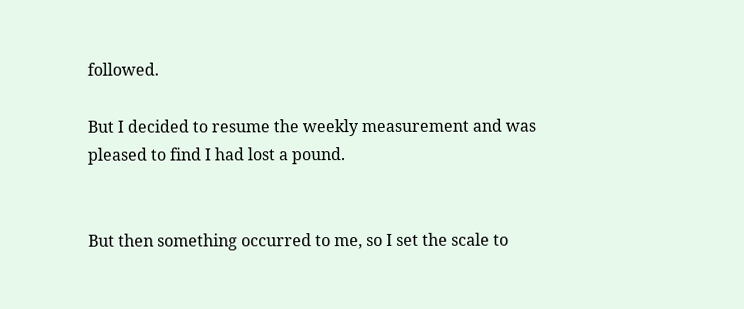followed.

But I decided to resume the weekly measurement and was pleased to find I had lost a pound.


But then something occurred to me, so I set the scale to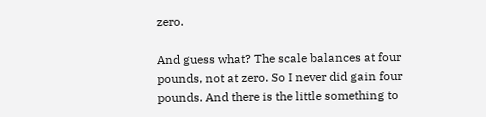zero.

And guess what? The scale balances at four pounds, not at zero. So I never did gain four pounds. And there is the little something to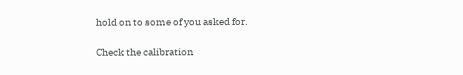hold on to some of you asked for.

Check the calibration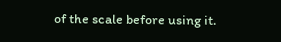of the scale before using it.